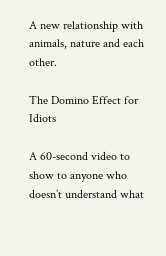A new relationship with animals, nature and each other.

The Domino Effect for Idiots

A 60-second video to show to anyone who doesn’t understand what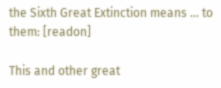the Sixth Great Extinction means … to them: [readon]

This and other great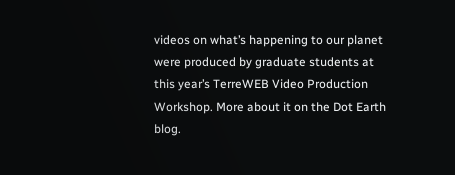videos on what’s happening to our planet were produced by graduate students at this year’s TerreWEB Video Production Workshop. More about it on the Dot Earth blog.